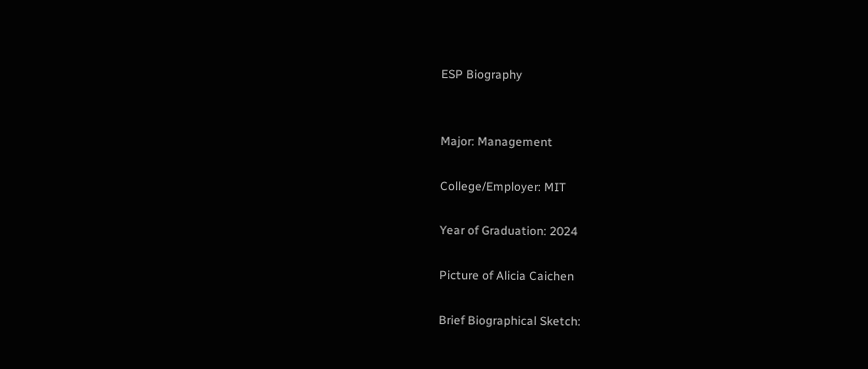ESP Biography


Major: Management

College/Employer: MIT

Year of Graduation: 2024

Picture of Alicia Caichen

Brief Biographical Sketch: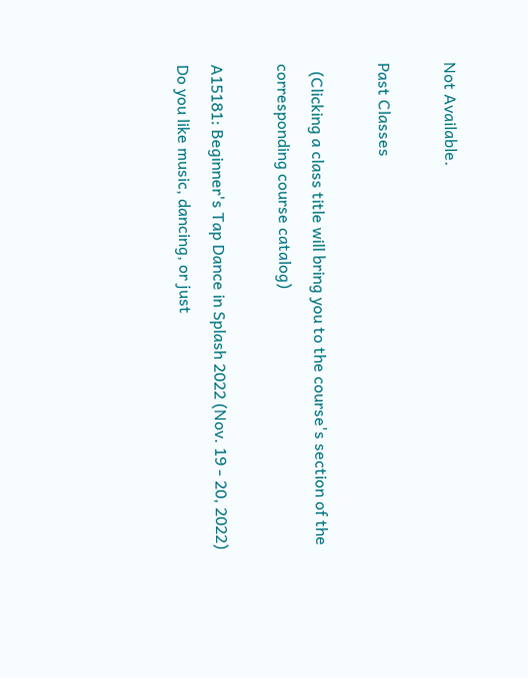Not Available.

Past Classes

  (Clicking a class title will bring you to the course's section of the corresponding course catalog)

A15181: Beginner's Tap Dance in Splash 2022 (Nov. 19 - 20, 2022)
Do you like music, dancing, or just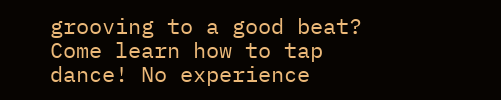grooving to a good beat? Come learn how to tap dance! No experience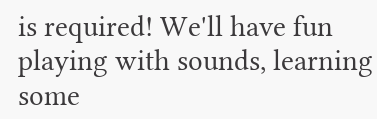is required! We'll have fun playing with sounds, learning some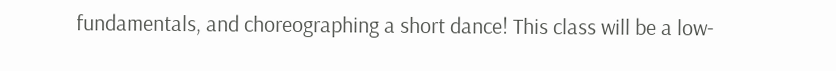fundamentals, and choreographing a short dance! This class will be a low-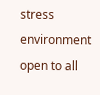stress environment open to all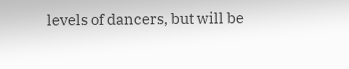levels of dancers, but will be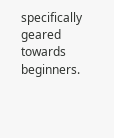specifically geared towards beginners.